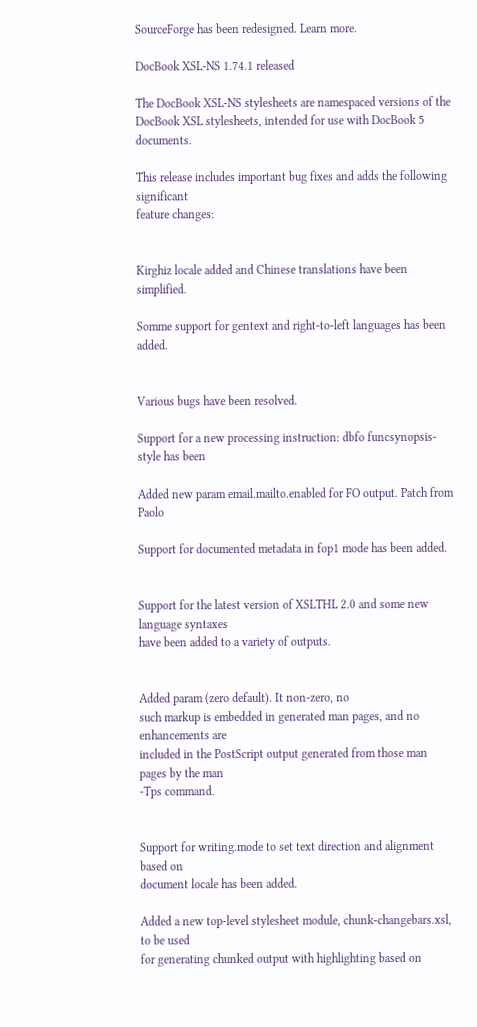SourceForge has been redesigned. Learn more.

DocBook XSL-NS 1.74.1 released

The DocBook XSL-NS stylesheets are namespaced versions of the DocBook XSL stylesheets, intended for use with DocBook 5 documents.

This release includes important bug fixes and adds the following significant
feature changes:


Kirghiz locale added and Chinese translations have been simplified.

Somme support for gentext and right-to-left languages has been added.


Various bugs have been resolved.

Support for a new processing instruction: dbfo funcsynopsis-style has been

Added new param email.mailto.enabled for FO output. Patch from Paolo

Support for documented metadata in fop1 mode has been added.


Support for the latest version of XSLTHL 2.0 and some new language syntaxes
have been added to a variety of outputs.


Added param (zero default). It non-zero, no
such markup is embedded in generated man pages, and no enhancements are
included in the PostScript output generated from those man pages by the man
-Tps command.


Support for writing.mode to set text direction and alignment based on
document locale has been added.

Added a new top-level stylesheet module, chunk-changebars.xsl, to be used
for generating chunked output with highlighting based on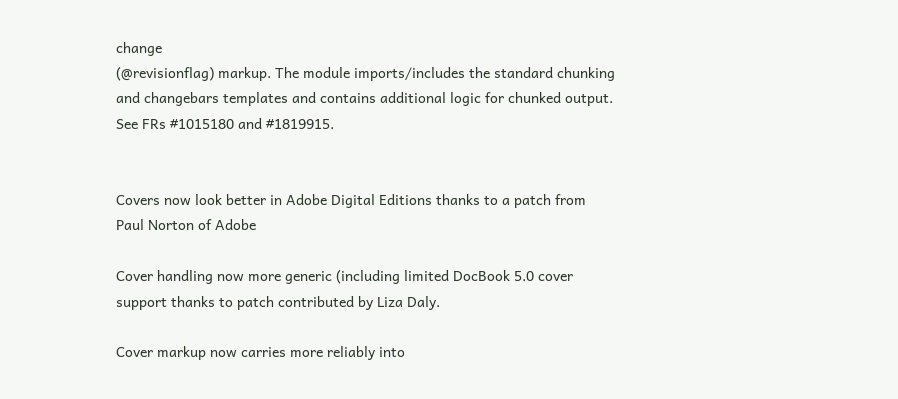change
(@revisionflag) markup. The module imports/includes the standard chunking
and changebars templates and contains additional logic for chunked output.
See FRs #1015180 and #1819915.


Covers now look better in Adobe Digital Editions thanks to a patch from
Paul Norton of Adobe

Cover handling now more generic (including limited DocBook 5.0 cover
support thanks to patch contributed by Liza Daly.

Cover markup now carries more reliably into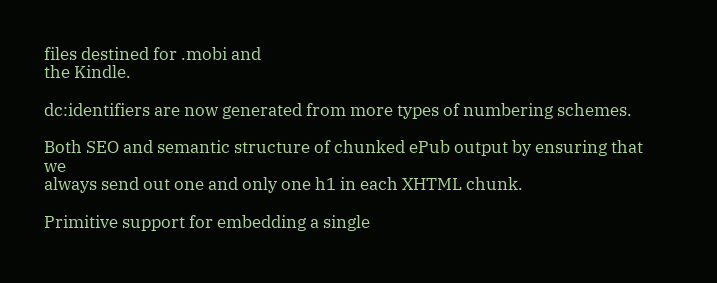files destined for .mobi and
the Kindle.

dc:identifiers are now generated from more types of numbering schemes.

Both SEO and semantic structure of chunked ePub output by ensuring that we
always send out one and only one h1 in each XHTML chunk.

Primitive support for embedding a single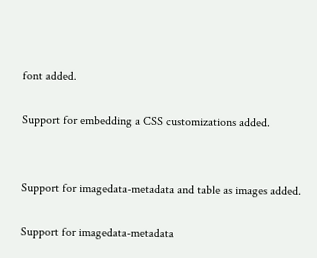font added.

Support for embedding a CSS customizations added.


Support for imagedata-metadata and table as images added.

Support for imagedata-metadata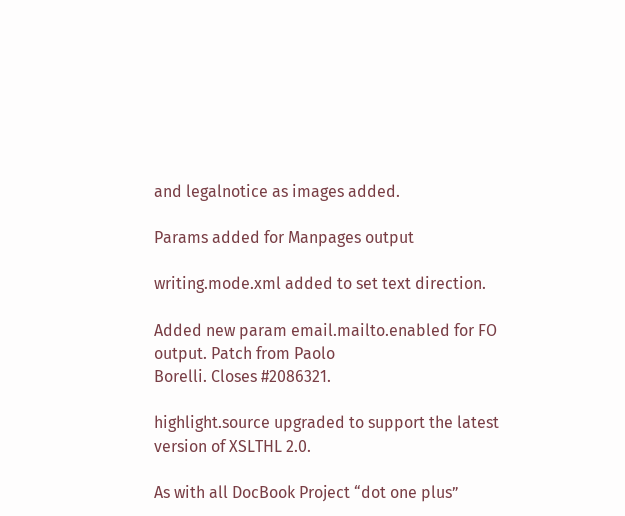and legalnotice as images added.

Params added for Manpages output

writing.mode.xml added to set text direction.

Added new param email.mailto.enabled for FO output. Patch from Paolo
Borelli. Closes #2086321.

highlight.source upgraded to support the latest version of XSLTHL 2.0.

As with all DocBook Project “dot one plus”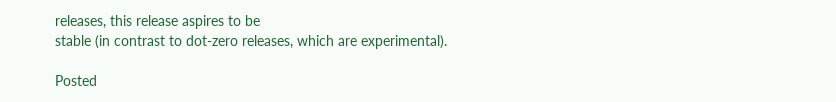releases, this release aspires to be
stable (in contrast to dot-zero releases, which are experimental).

Posted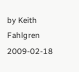by Keith Fahlgren 2009-02-18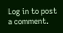Log in to post a comment.